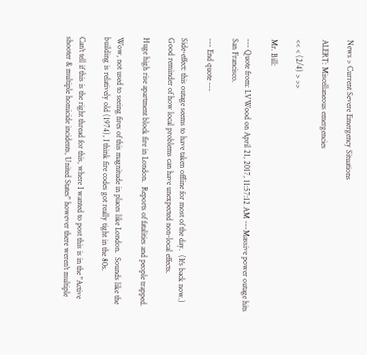News > Current Severe Emergency Situations

ALERT: Miscellaneous emergencies

<< < (2/4) > >>

Mr. Bill:

--- Quote from: LVWood on April 21, 2017, 11:57:12 AM ---Massive power outage hits San Francisco.

--- End quote ---

Side-effect: this outage seems to have taken offline for most of the day.  (It's back now.)  Good reminder of how local problems can have unexpected non-local effects.

Huge high rise apartment block fire in London.  Reports of fatalities and people trapped.

Wow, not used to seeing fires of this magnitude in places like London.  Sounds like the building is relatively old (1974), I think fire codes got really tight in the 80s.

Can't tell if this is the right thread for this, where I wanted to post this is in the "Active shooter & multiple homicide incidents, United States" however there weren't multiple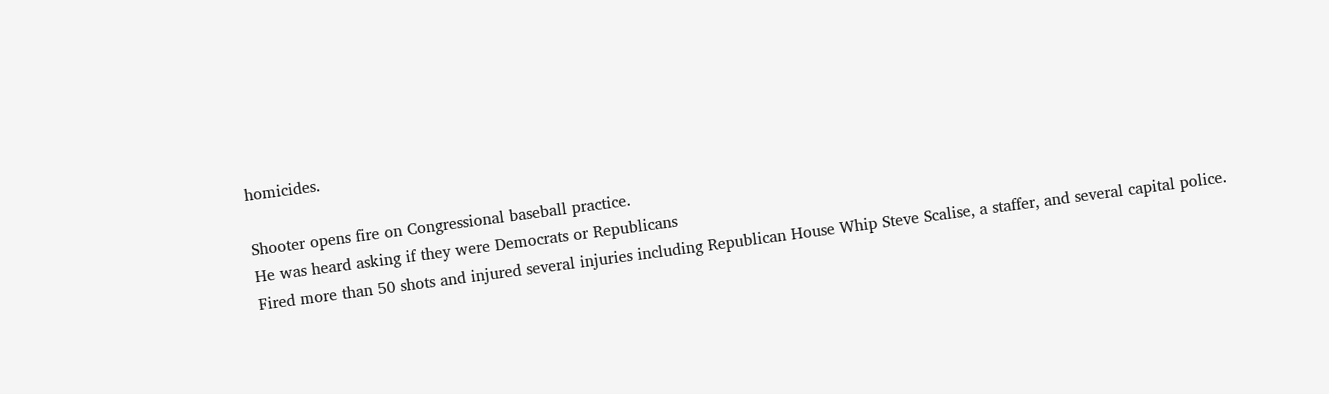homicides.

Shooter opens fire on Congressional baseball practice.
He was heard asking if they were Democrats or Republicans
Fired more than 50 shots and injured several injuries including Republican House Whip Steve Scalise, a staffer, and several capital police.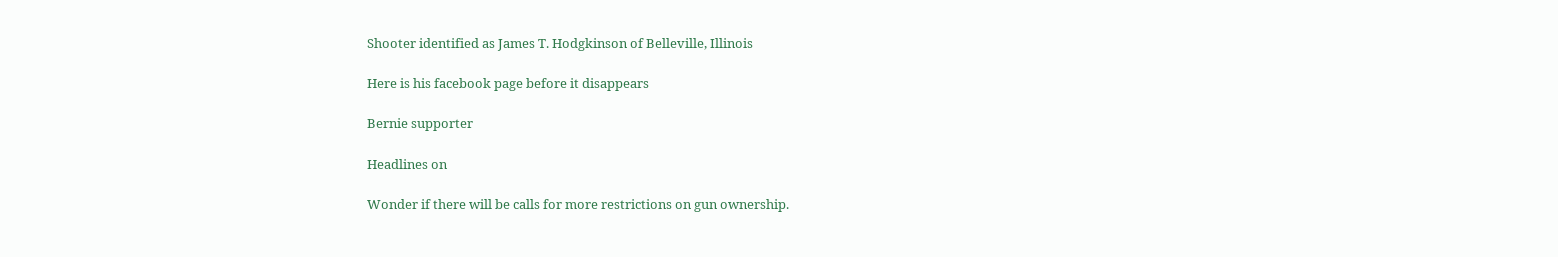Shooter identified as James T. Hodgkinson of Belleville, Illinois

Here is his facebook page before it disappears

Bernie supporter

Headlines on

Wonder if there will be calls for more restrictions on gun ownership.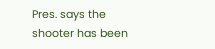Pres. says the shooter has been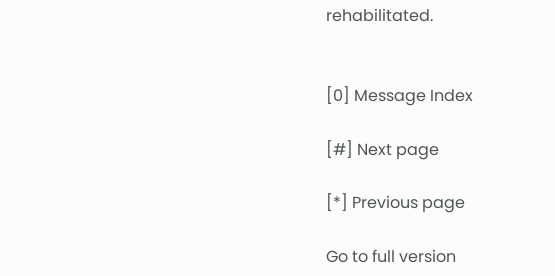rehabilitated.


[0] Message Index

[#] Next page

[*] Previous page

Go to full version